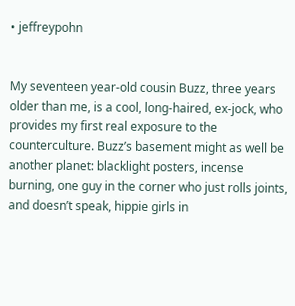• jeffreypohn


My seventeen year-old cousin Buzz, three years older than me, is a cool, long-haired, ex-jock, who provides my first real exposure to the counterculture. Buzz’s basement might as well be another planet: blacklight posters, incense burning, one guy in the corner who just rolls joints, and doesn’t speak, hippie girls in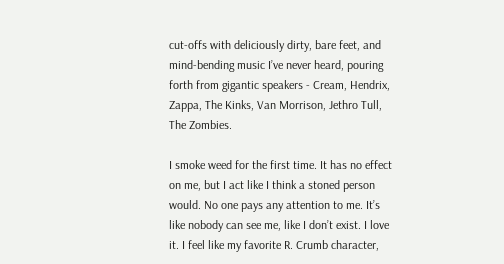cut-offs with deliciously dirty, bare feet, and mind-bending music I’ve never heard, pouring forth from gigantic speakers - Cream, Hendrix, Zappa, The Kinks, Van Morrison, Jethro Tull, The Zombies.

I smoke weed for the first time. It has no effect on me, but I act like I think a stoned person would. No one pays any attention to me. It’s like nobody can see me, like I don’t exist. I love it. I feel like my favorite R. Crumb character,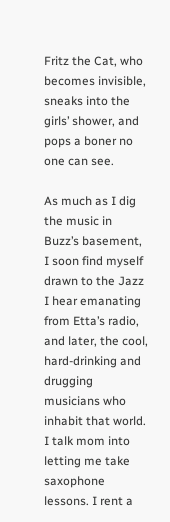Fritz the Cat, who becomes invisible, sneaks into the girls’ shower, and pops a boner no one can see.

As much as I dig the music in Buzz’s basement, I soon find myself drawn to the Jazz I hear emanating from Etta’s radio, and later, the cool, hard-drinking and drugging musicians who inhabit that world. I talk mom into letting me take saxophone lessons. I rent a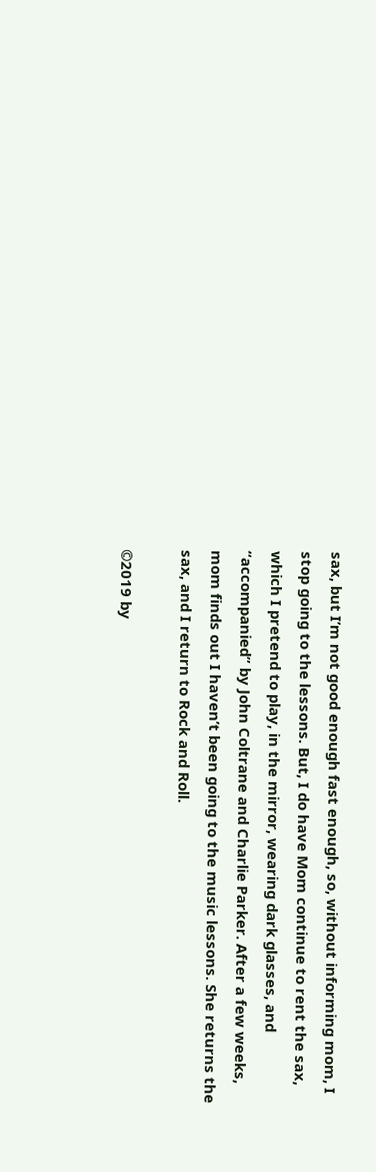sax, but I’m not good enough fast enough, so, without informing mom, I stop going to the lessons. But, I do have Mom continue to rent the sax, which I pretend to play, in the mirror, wearing dark glasses, and “accompanied” by John Coltrane and Charlie Parker. After a few weeks, mom finds out I haven’t been going to the music lessons. She returns the sax, and I return to Rock and Roll.

©2019 by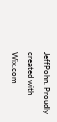JeffPohn. Proudly created with Wix.com